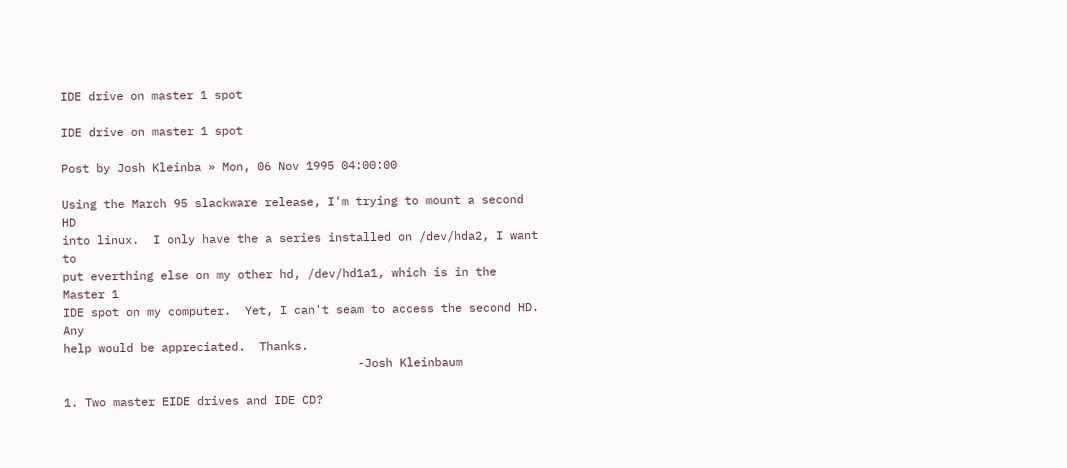IDE drive on master 1 spot

IDE drive on master 1 spot

Post by Josh Kleinba » Mon, 06 Nov 1995 04:00:00

Using the March 95 slackware release, I'm trying to mount a second HD
into linux.  I only have the a series installed on /dev/hda2, I want to
put everthing else on my other hd, /dev/hd1a1, which is in the Master 1
IDE spot on my computer.  Yet, I can't seam to access the second HD.  Any
help would be appreciated.  Thanks.
                                          -Josh Kleinbaum

1. Two master EIDE drives and IDE CD?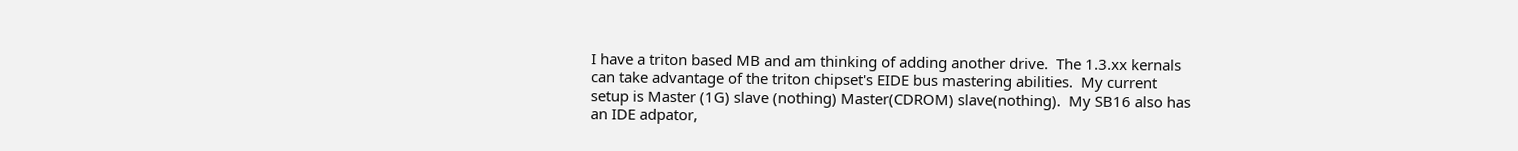I have a triton based MB and am thinking of adding another drive.  The 1.3.xx kernals
can take advantage of the triton chipset's EIDE bus mastering abilities.  My current
setup is Master (1G) slave (nothing) Master(CDROM) slave(nothing).  My SB16 also has
an IDE adpator,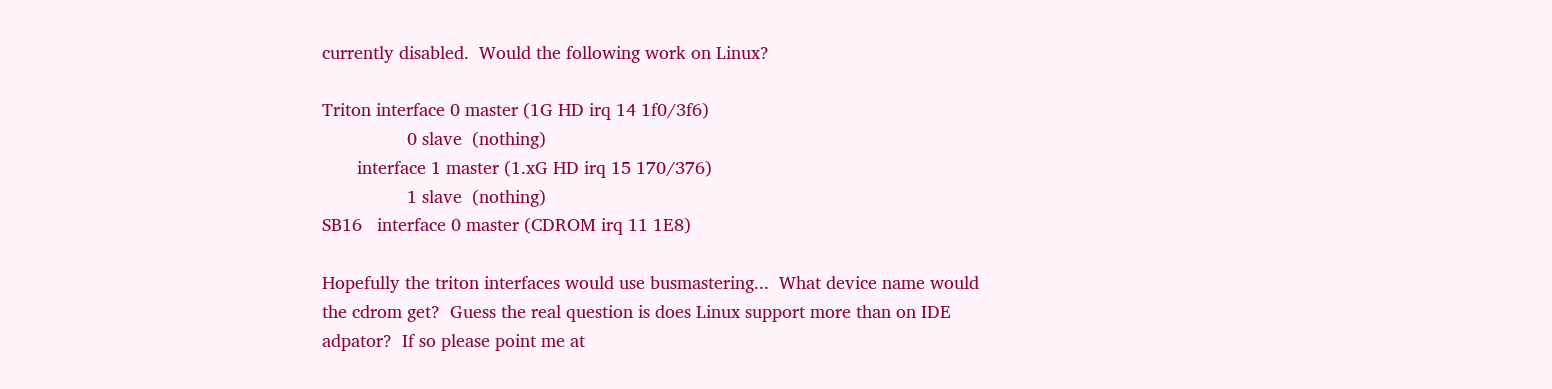currently disabled.  Would the following work on Linux?

Triton interface 0 master (1G HD irq 14 1f0/3f6)
                 0 slave  (nothing)
       interface 1 master (1.xG HD irq 15 170/376)
                 1 slave  (nothing)
SB16   interface 0 master (CDROM irq 11 1E8)

Hopefully the triton interfaces would use busmastering...  What device name would
the cdrom get?  Guess the real question is does Linux support more than on IDE
adpator?  If so please point me at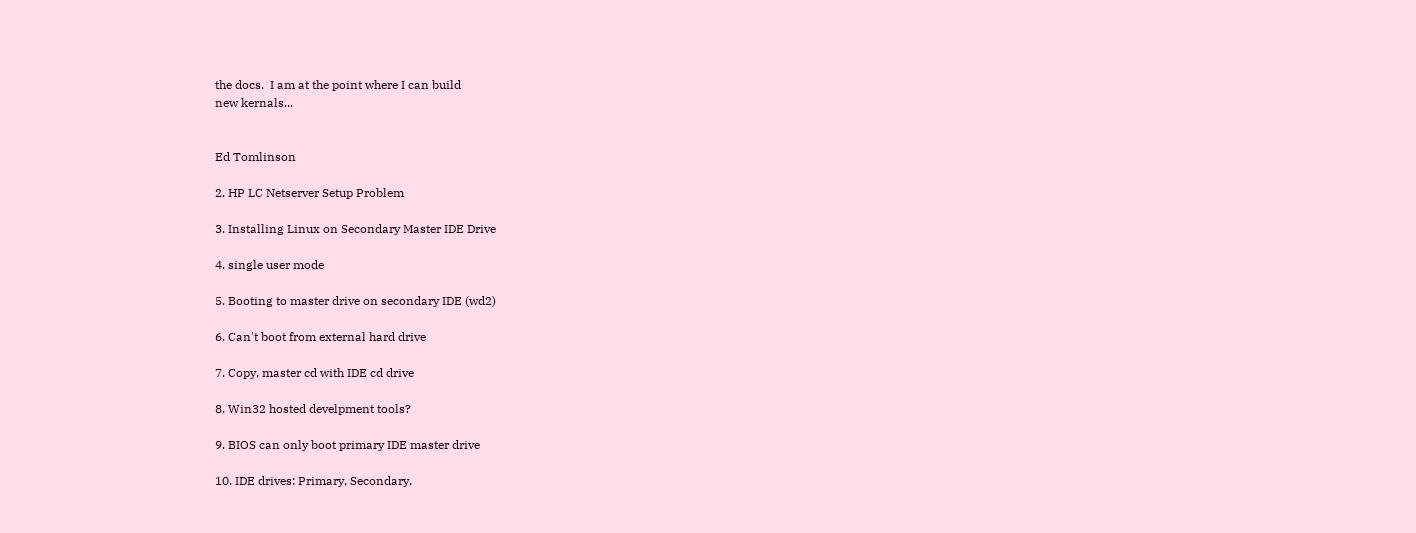the docs.  I am at the point where I can build
new kernals...


Ed Tomlinson

2. HP LC Netserver Setup Problem

3. Installing Linux on Secondary Master IDE Drive

4. single user mode

5. Booting to master drive on secondary IDE (wd2)

6. Can't boot from external hard drive

7. Copy, master cd with IDE cd drive

8. Win32 hosted develpment tools?

9. BIOS can only boot primary IDE master drive

10. IDE drives: Primary, Secondary,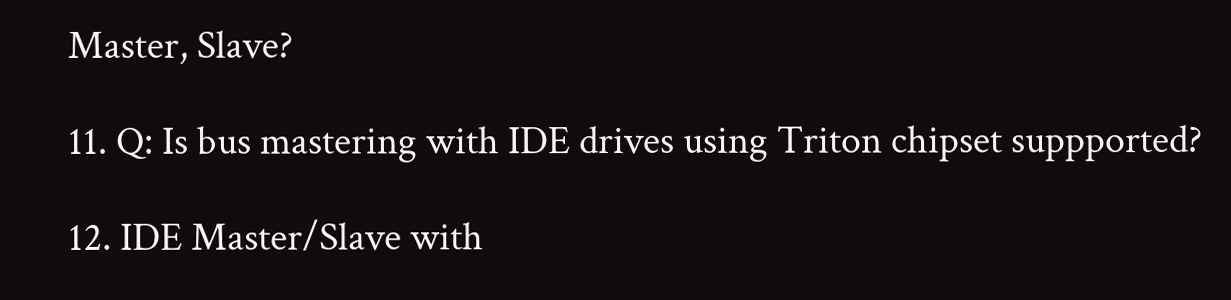Master, Slave?

11. Q: Is bus mastering with IDE drives using Triton chipset suppported?

12. IDE Master/Slave with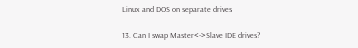Linux and DOS on separate drives

13. Can I swap Master<->Slave IDE drives?